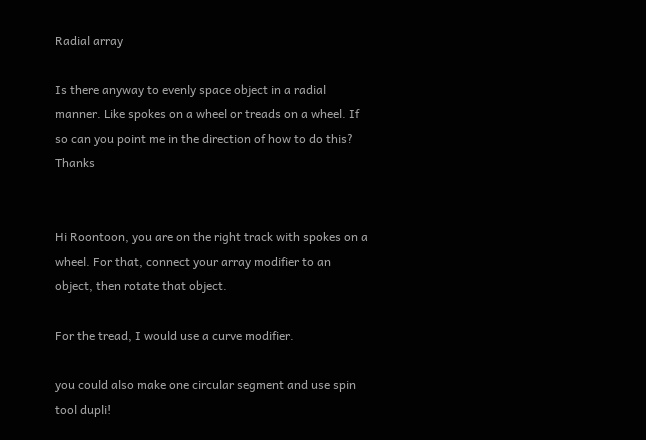Radial array

Is there anyway to evenly space object in a radial manner. Like spokes on a wheel or treads on a wheel. If so can you point me in the direction of how to do this? Thanks


Hi Roontoon, you are on the right track with spokes on a wheel. For that, connect your array modifier to an object, then rotate that object.

For the tread, I would use a curve modifier.

you could also make one circular segment and use spin tool dupli!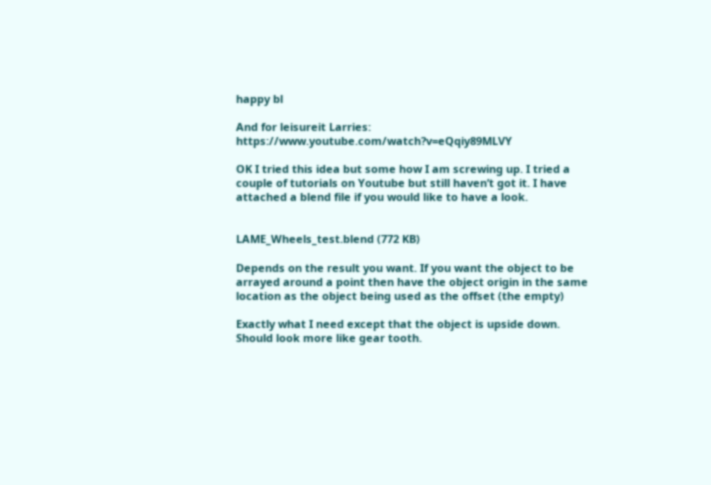happy bl

And for leisureit Larries: https://www.youtube.com/watch?v=eQqiy89MLVY

OK I tried this idea but some how I am screwing up. I tried a couple of tutorials on Youtube but still haven’t got it. I have attached a blend file if you would like to have a look.


LAME_Wheels_test.blend (772 KB)

Depends on the result you want. If you want the object to be arrayed around a point then have the object origin in the same location as the object being used as the offset (the empty)

Exactly what I need except that the object is upside down. Should look more like gear tooth.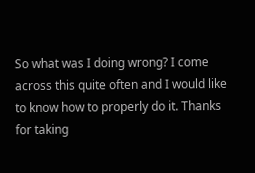So what was I doing wrong? I come across this quite often and I would like to know how to properly do it. Thanks for taking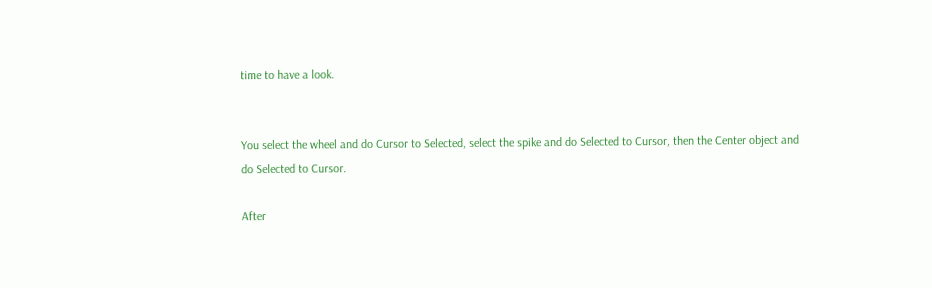time to have a look.


You select the wheel and do Cursor to Selected, select the spike and do Selected to Cursor, then the Center object and do Selected to Cursor.

After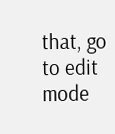that, go to edit mode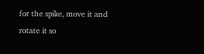for the spike, move it and rotate it so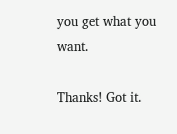you get what you want.

Thanks! Got it.